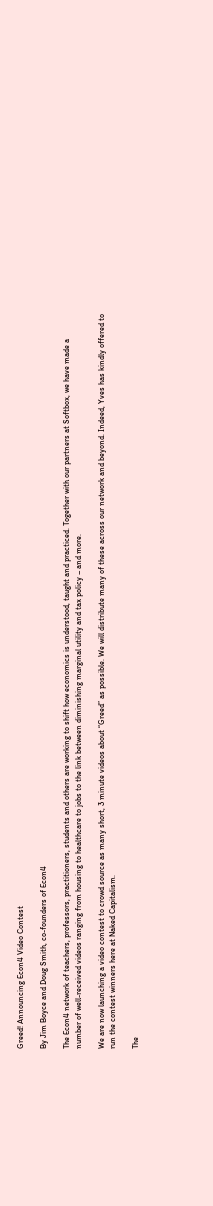Greed! Announcing Econ4 Video Contest

By Jim Boyce and Doug Smith, co-founders of Econ4

The Econ4 network of teachers, professors, practitioners, students and others are working to shift how economics is understood, taught and practiced. Together with our partners at Softbox, we have made a number of well-received videos ranging from housing to healthcare to jobs to the link between diminishing marginal utility and tax policy – and more.

We are now launching a video contest to crowd source as many short, 3 minute videos about “Greed” as possible. We will distribute many of these across our network and beyond. Indeed, Yves has kindly offered to run the contest winners here at Naked Capitalism.

The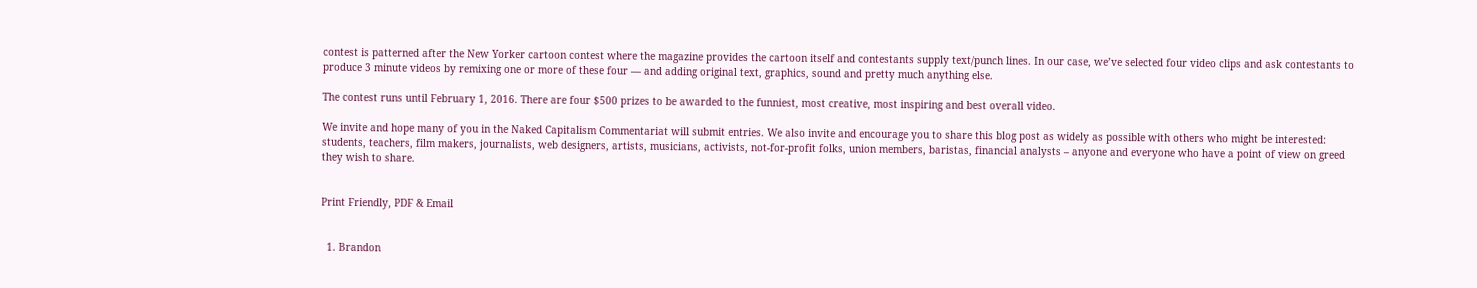contest is patterned after the New Yorker cartoon contest where the magazine provides the cartoon itself and contestants supply text/punch lines. In our case, we’ve selected four video clips and ask contestants to produce 3 minute videos by remixing one or more of these four — and adding original text, graphics, sound and pretty much anything else.

The contest runs until February 1, 2016. There are four $500 prizes to be awarded to the funniest, most creative, most inspiring and best overall video.

We invite and hope many of you in the Naked Capitalism Commentariat will submit entries. We also invite and encourage you to share this blog post as widely as possible with others who might be interested: students, teachers, film makers, journalists, web designers, artists, musicians, activists, not-for-profit folks, union members, baristas, financial analysts – anyone and everyone who have a point of view on greed they wish to share.


Print Friendly, PDF & Email


  1. Brandon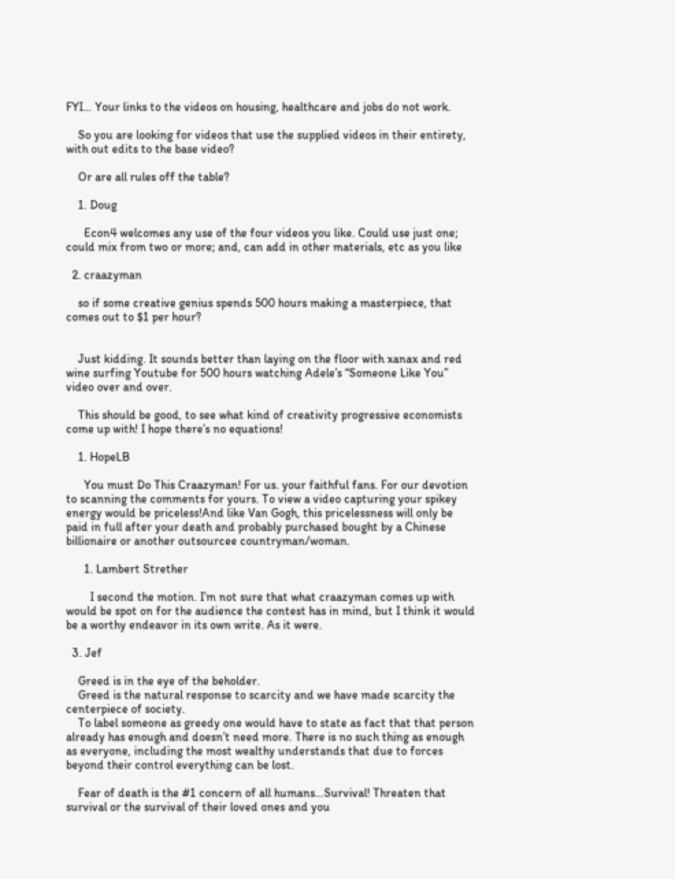FYI… Your links to the videos on housing, healthcare and jobs do not work.

    So you are looking for videos that use the supplied videos in their entirety, with out edits to the base video?

    Or are all rules off the table?

    1. Doug

      Econ4 welcomes any use of the four videos you like. Could use just one; could mix from two or more; and, can add in other materials, etc as you like

  2. craazyman

    so if some creative genius spends 500 hours making a masterpiece, that comes out to $1 per hour?


    Just kidding. It sounds better than laying on the floor with xanax and red wine surfing Youtube for 500 hours watching Adele’s “Someone Like You” video over and over.

    This should be good, to see what kind of creativity progressive economists come up with! I hope there’s no equations!

    1. HopeLB

      You must Do This Craazyman! For us. your faithful fans. For our devotion to scanning the comments for yours. To view a video capturing your spikey energy would be priceless!And like Van Gogh, this pricelessness will only be paid in full after your death and probably purchased bought by a Chinese billionaire or another outsourcee countryman/woman.

      1. Lambert Strether

        I second the motion. I’m not sure that what craazyman comes up with would be spot on for the audience the contest has in mind, but I think it would be a worthy endeavor in its own write. As it were.

  3. Jef

    Greed is in the eye of the beholder.
    Greed is the natural response to scarcity and we have made scarcity the centerpiece of society.
    To label someone as greedy one would have to state as fact that that person already has enough and doesn’t need more. There is no such thing as enough as everyone, including the most wealthy understands that due to forces beyond their control everything can be lost.

    Fear of death is the #1 concern of all humans…Survival! Threaten that survival or the survival of their loved ones and you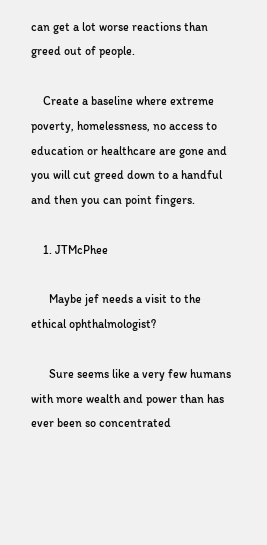can get a lot worse reactions than greed out of people.

    Create a baseline where extreme poverty, homelessness, no access to education or healthcare are gone and you will cut greed down to a handful and then you can point fingers.

    1. JTMcPhee

      Maybe jef needs a visit to the ethical ophthalmologist?

      Sure seems like a very few humans with more wealth and power than has ever been so concentrated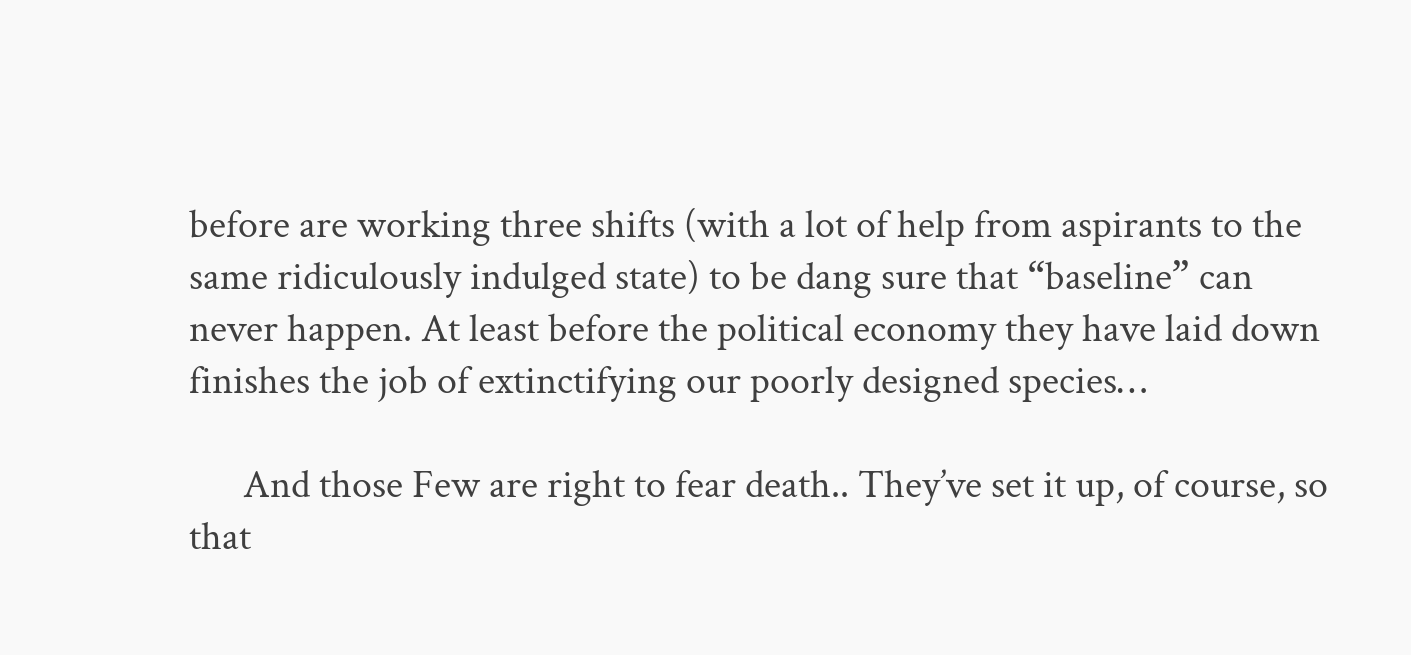before are working three shifts (with a lot of help from aspirants to the same ridiculously indulged state) to be dang sure that “baseline” can never happen. At least before the political economy they have laid down finishes the job of extinctifying our poorly designed species…

      And those Few are right to fear death.. They’ve set it up, of course, so that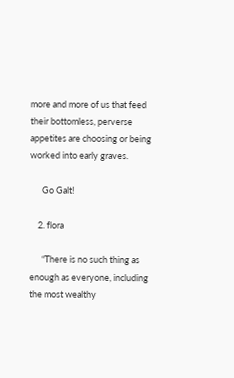more and more of us that feed their bottomless, perverse appetites are choosing or being worked into early graves.

      Go Galt!

    2. flora

      “There is no such thing as enough as everyone, including the most wealthy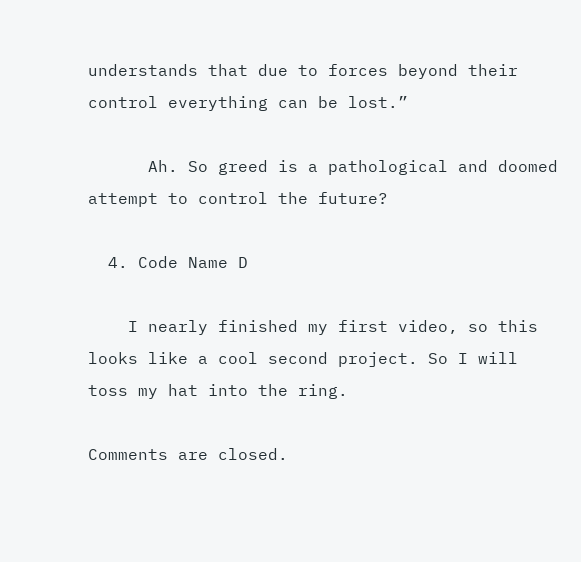understands that due to forces beyond their control everything can be lost.”

      Ah. So greed is a pathological and doomed attempt to control the future?

  4. Code Name D

    I nearly finished my first video, so this looks like a cool second project. So I will toss my hat into the ring.

Comments are closed.